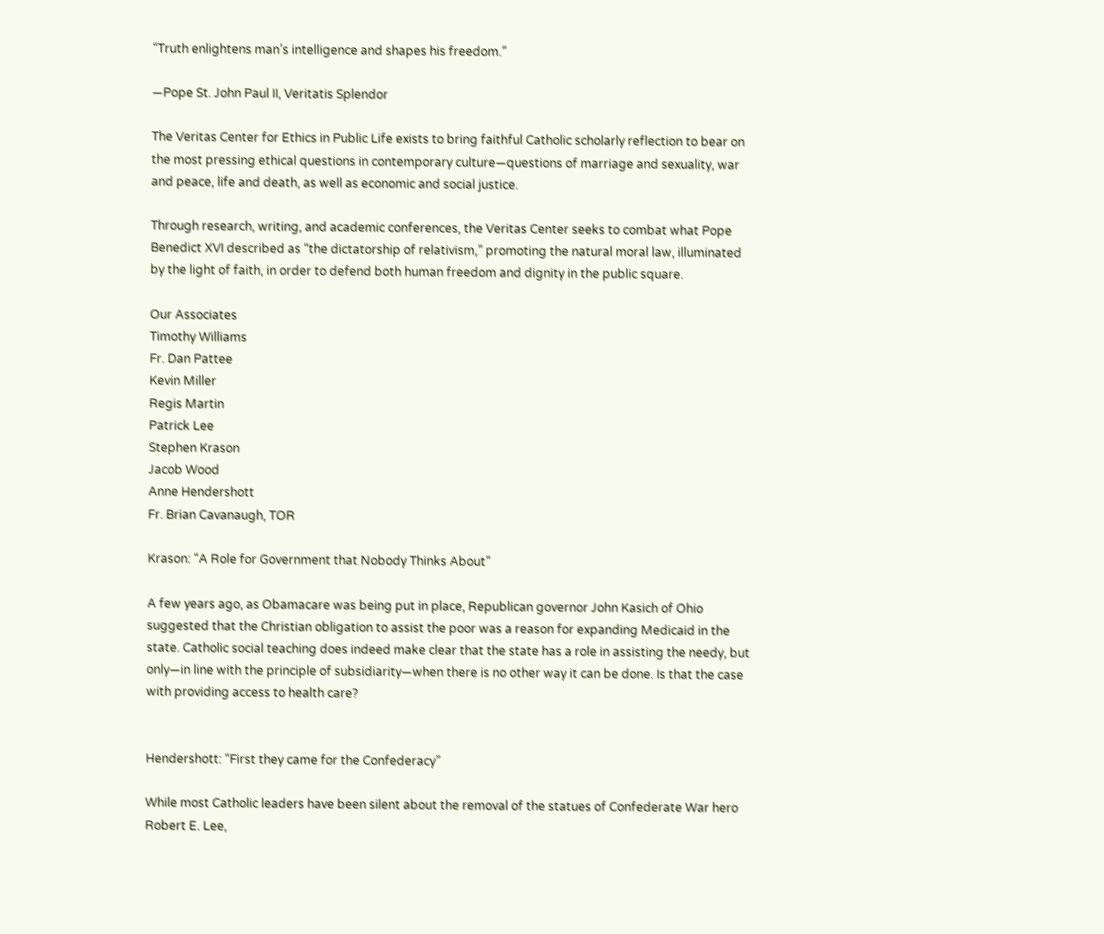“Truth enlightens man’s intelligence and shapes his freedom.”

—Pope St. John Paul II, Veritatis Splendor

The Veritas Center for Ethics in Public Life exists to bring faithful Catholic scholarly reflection to bear on the most pressing ethical questions in contemporary culture—questions of marriage and sexuality, war and peace, life and death, as well as economic and social justice.

Through research, writing, and academic conferences, the Veritas Center seeks to combat what Pope Benedict XVI described as “the dictatorship of relativism,” promoting the natural moral law, illuminated by the light of faith, in order to defend both human freedom and dignity in the public square.

Our Associates
Timothy Williams
Fr. Dan Pattee
Kevin Miller
Regis Martin
Patrick Lee
Stephen Krason
Jacob Wood
Anne Hendershott
Fr. Brian Cavanaugh, TOR

Krason: “A Role for Government that Nobody Thinks About”

A few years ago, as Obamacare was being put in place, Republican governor John Kasich of Ohio suggested that the Christian obligation to assist the poor was a reason for expanding Medicaid in the state. Catholic social teaching does indeed make clear that the state has a role in assisting the needy, but only—in line with the principle of subsidiarity—when there is no other way it can be done. Is that the case with providing access to health care?


Hendershott: “First they came for the Confederacy”

While most Catholic leaders have been silent about the removal of the statues of Confederate War hero Robert E. Lee,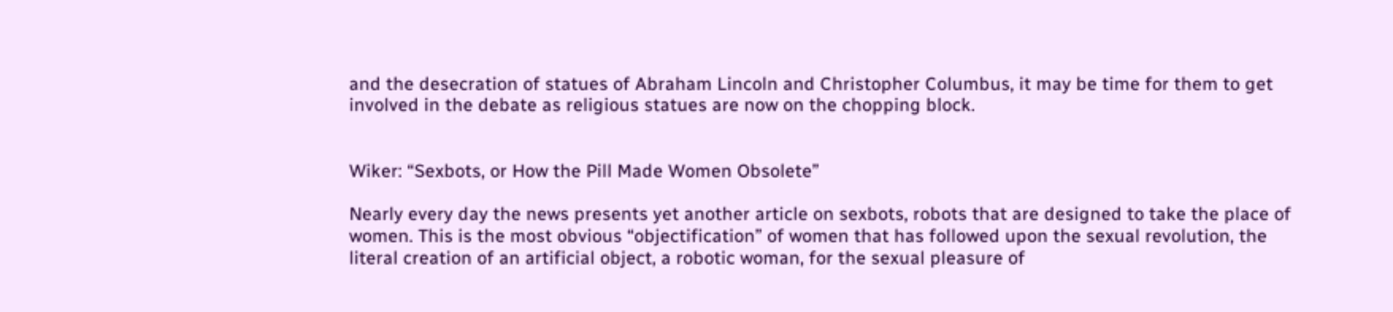and the desecration of statues of Abraham Lincoln and Christopher Columbus, it may be time for them to get involved in the debate as religious statues are now on the chopping block.


Wiker: “Sexbots, or How the Pill Made Women Obsolete”

Nearly every day the news presents yet another article on sexbots, robots that are designed to take the place of women. This is the most obvious “objectification” of women that has followed upon the sexual revolution, the literal creation of an artificial object, a robotic woman, for the sexual pleasure of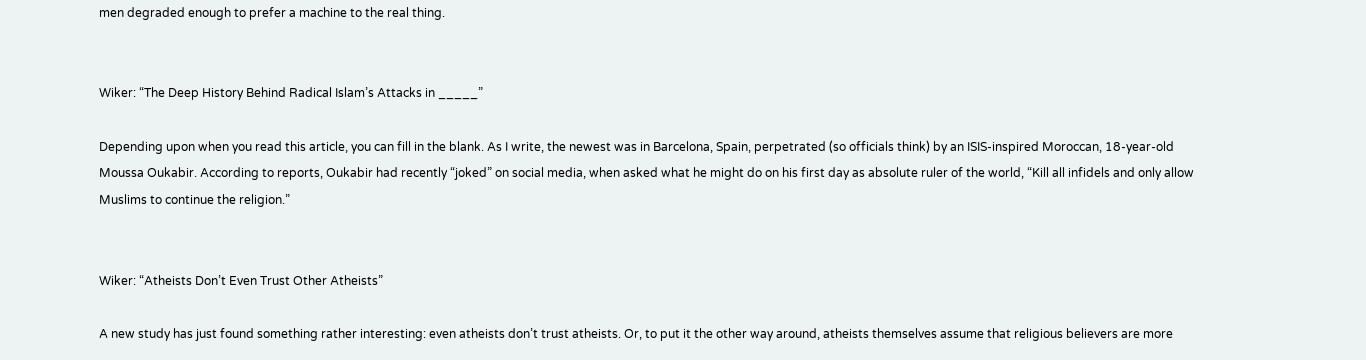men degraded enough to prefer a machine to the real thing.


Wiker: “The Deep History Behind Radical Islam’s Attacks in _____”

Depending upon when you read this article, you can fill in the blank. As I write, the newest was in Barcelona, Spain, perpetrated (so officials think) by an ISIS-inspired Moroccan, 18-year-old Moussa Oukabir. According to reports, Oukabir had recently “joked” on social media, when asked what he might do on his first day as absolute ruler of the world, “Kill all infidels and only allow Muslims to continue the religion.”


Wiker: “Atheists Don’t Even Trust Other Atheists”

A new study has just found something rather interesting: even atheists don’t trust atheists. Or, to put it the other way around, atheists themselves assume that religious believers are more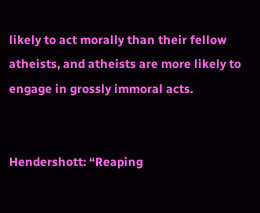likely to act morally than their fellow atheists, and atheists are more likely to engage in grossly immoral acts.


Hendershott: “Reaping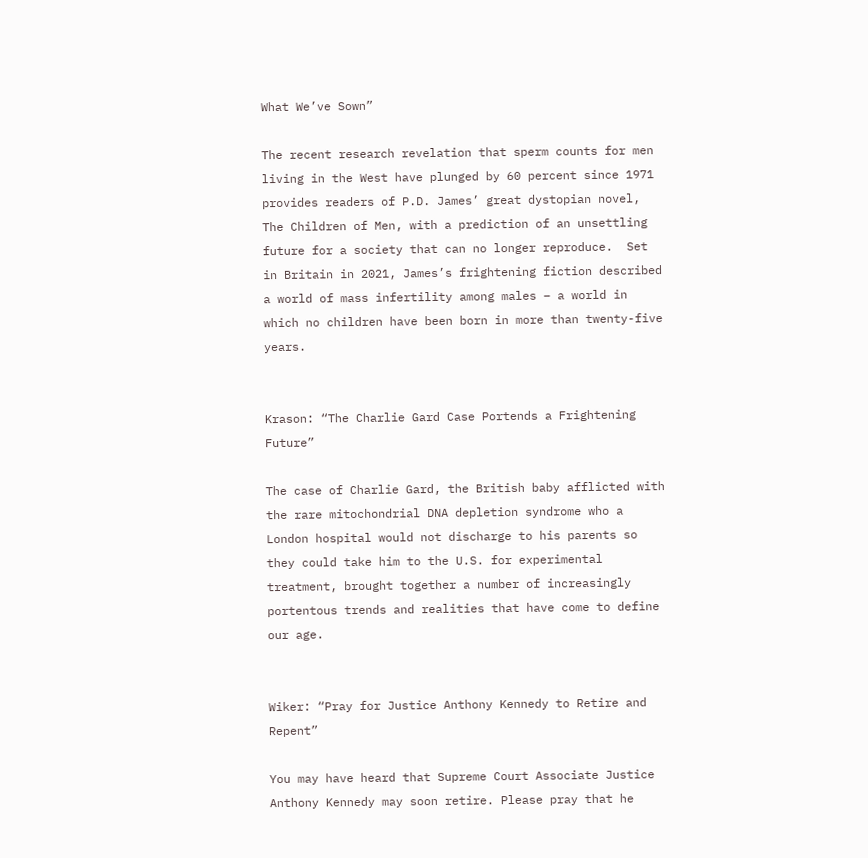What We’ve Sown”

The recent research revelation that sperm counts for men living in the West have plunged by 60 percent since 1971 provides readers of P.D. James’ great dystopian novel, The Children of Men, with a prediction of an unsettling future for a society that can no longer reproduce.  Set in Britain in 2021, James’s frightening fiction described a world of mass infertility among males – a world in which no children have been born in more than twenty-five years.


Krason: “The Charlie Gard Case Portends a Frightening Future”

The case of Charlie Gard, the British baby afflicted with the rare mitochondrial DNA depletion syndrome who a London hospital would not discharge to his parents so they could take him to the U.S. for experimental treatment, brought together a number of increasingly portentous trends and realities that have come to define our age.


Wiker: “Pray for Justice Anthony Kennedy to Retire and Repent”

You may have heard that Supreme Court Associate Justice Anthony Kennedy may soon retire. Please pray that he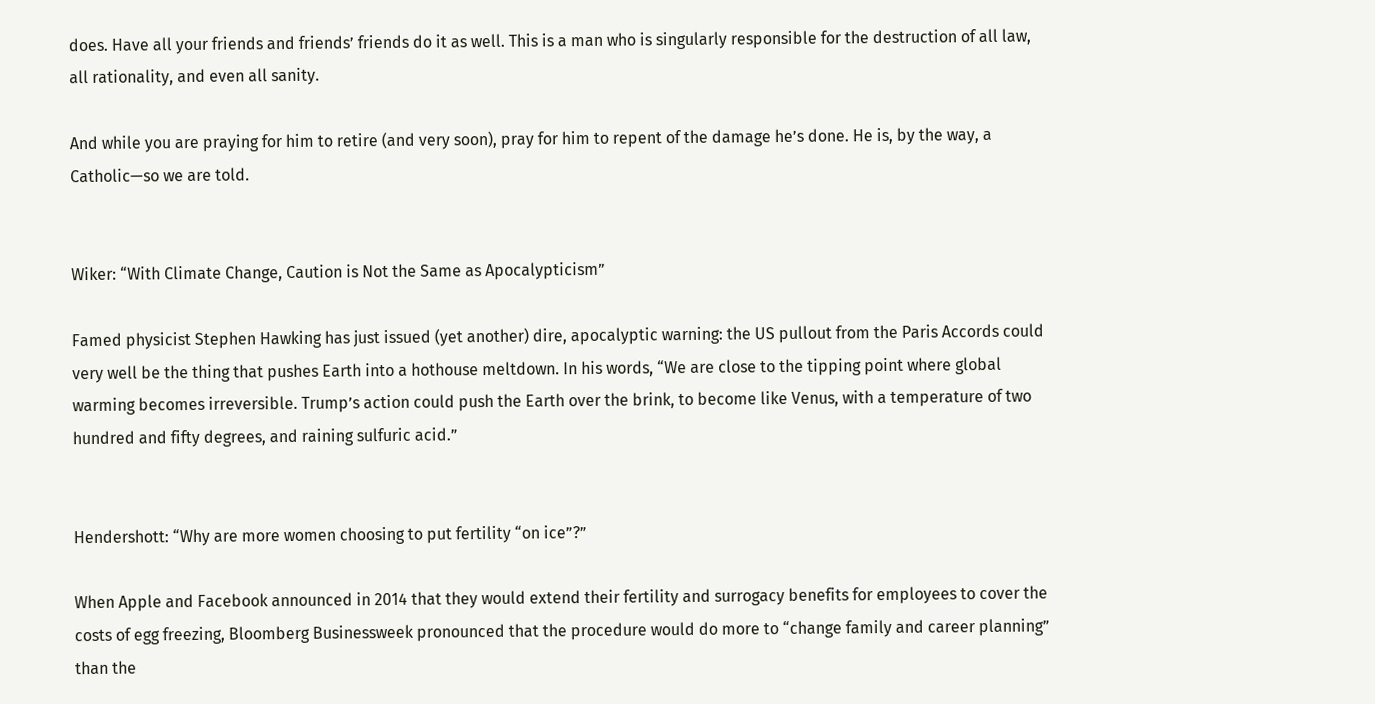does. Have all your friends and friends’ friends do it as well. This is a man who is singularly responsible for the destruction of all law, all rationality, and even all sanity.

And while you are praying for him to retire (and very soon), pray for him to repent of the damage he’s done. He is, by the way, a Catholic—so we are told.


Wiker: “With Climate Change, Caution is Not the Same as Apocalypticism”

Famed physicist Stephen Hawking has just issued (yet another) dire, apocalyptic warning: the US pullout from the Paris Accords could very well be the thing that pushes Earth into a hothouse meltdown. In his words, “We are close to the tipping point where global warming becomes irreversible. Trump’s action could push the Earth over the brink, to become like Venus, with a temperature of two hundred and fifty degrees, and raining sulfuric acid.”


Hendershott: “Why are more women choosing to put fertility “on ice”?”

When Apple and Facebook announced in 2014 that they would extend their fertility and surrogacy benefits for employees to cover the costs of egg freezing, Bloomberg Businessweek pronounced that the procedure would do more to “change family and career planning” than the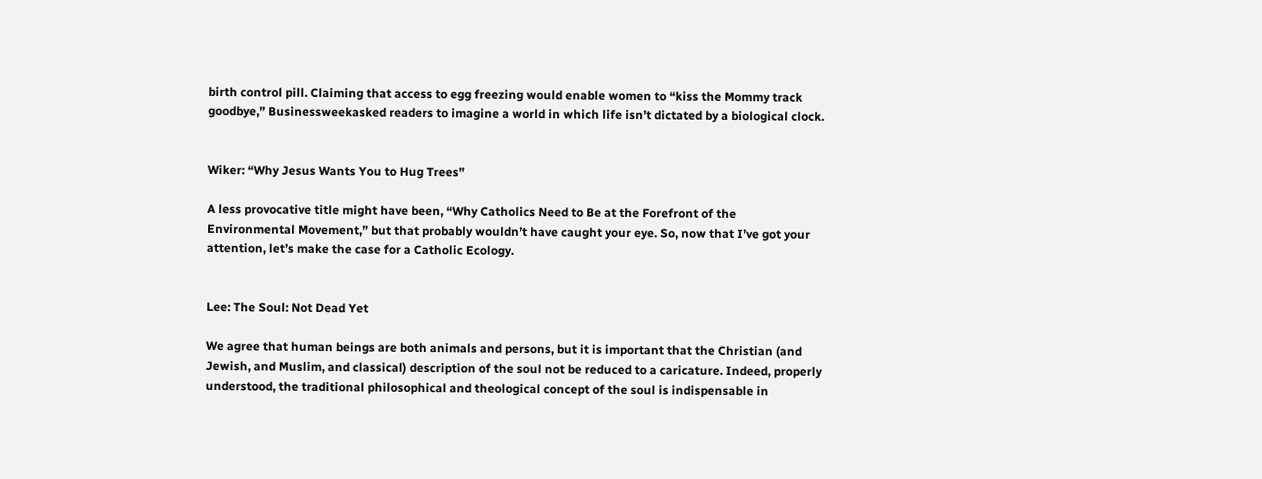birth control pill. Claiming that access to egg freezing would enable women to “kiss the Mommy track goodbye,” Businessweekasked readers to imagine a world in which life isn’t dictated by a biological clock.


Wiker: “Why Jesus Wants You to Hug Trees”

A less provocative title might have been, “Why Catholics Need to Be at the Forefront of the Environmental Movement,” but that probably wouldn’t have caught your eye. So, now that I’ve got your attention, let’s make the case for a Catholic Ecology.


Lee: The Soul: Not Dead Yet

We agree that human beings are both animals and persons, but it is important that the Christian (and Jewish, and Muslim, and classical) description of the soul not be reduced to a caricature. Indeed, properly understood, the traditional philosophical and theological concept of the soul is indispensable in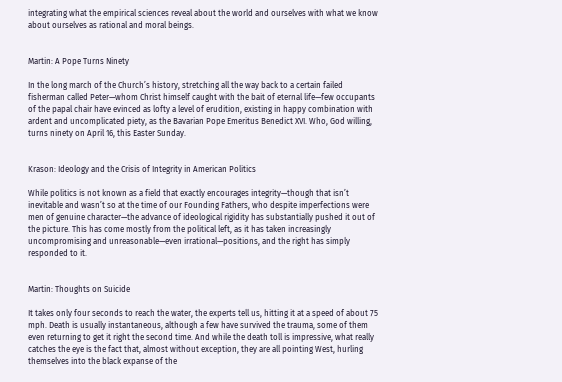integrating what the empirical sciences reveal about the world and ourselves with what we know about ourselves as rational and moral beings.


Martin: A Pope Turns Ninety

In the long march of the Church’s history, stretching all the way back to a certain failed fisherman called Peter—whom Christ himself caught with the bait of eternal life—few occupants of the papal chair have evinced as lofty a level of erudition, existing in happy combination with ardent and uncomplicated piety, as the Bavarian Pope Emeritus Benedict XVI. Who, God willing, turns ninety on April 16, this Easter Sunday.


Krason: Ideology and the Crisis of Integrity in American Politics

While politics is not known as a field that exactly encourages integrity—though that isn’t inevitable and wasn’t so at the time of our Founding Fathers, who despite imperfections were men of genuine character—the advance of ideological rigidity has substantially pushed it out of the picture. This has come mostly from the political left, as it has taken increasingly uncompromising and unreasonable—even irrational—positions, and the right has simply responded to it.


Martin: Thoughts on Suicide

It takes only four seconds to reach the water, the experts tell us, hitting it at a speed of about 75 mph. Death is usually instantaneous, although a few have survived the trauma, some of them even returning to get it right the second time. And while the death toll is impressive, what really catches the eye is the fact that, almost without exception, they are all pointing West, hurling themselves into the black expanse of the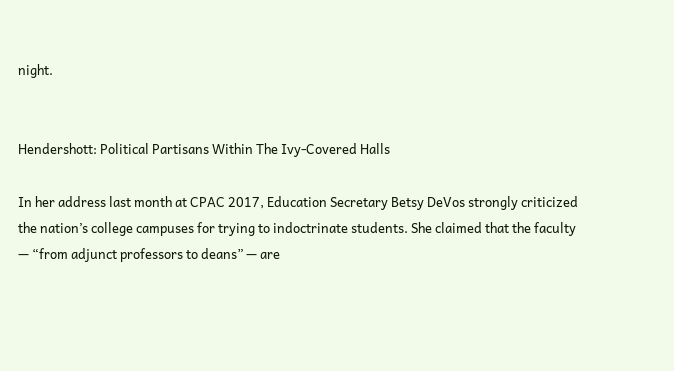night.


Hendershott: Political Partisans Within The Ivy-Covered Halls

In her address last month at CPAC 2017, Education Secretary Betsy DeVos strongly criticized the nation’s college campuses for trying to indoctrinate students. She claimed that the faculty — “from adjunct professors to deans” — are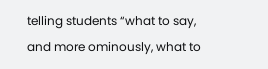telling students “what to say, and more ominously, what to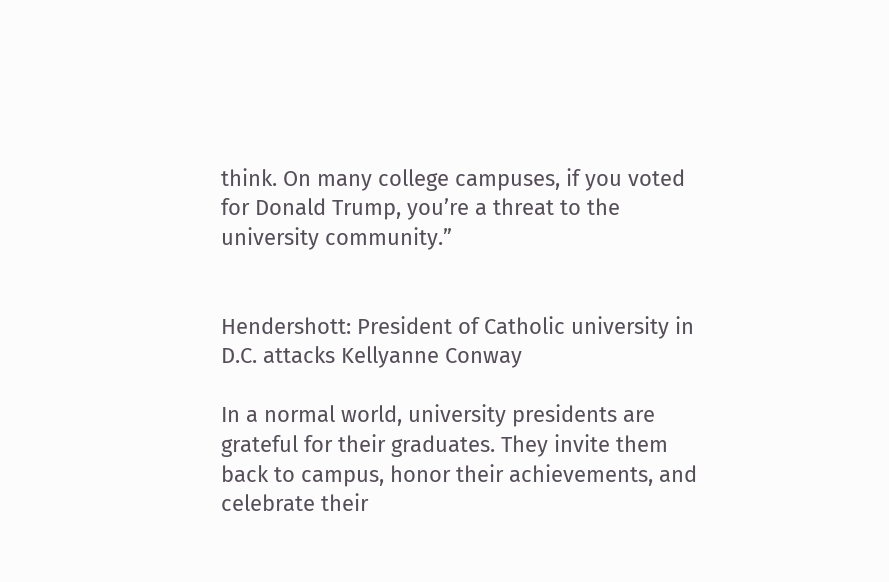think. On many college campuses, if you voted for Donald Trump, you’re a threat to the university community.”


Hendershott: President of Catholic university in D.C. attacks Kellyanne Conway

In a normal world, university presidents are grateful for their graduates. They invite them back to campus, honor their achievements, and celebrate their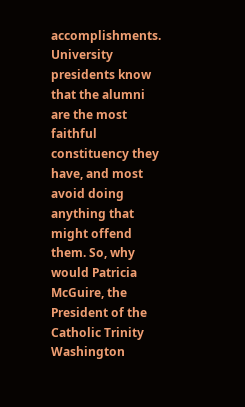accomplishments. University presidents know that the alumni are the most faithful constituency they have, and most avoid doing anything that might offend them. So, why would Patricia McGuire, the President of the Catholic Trinity Washington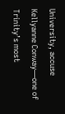University, accuse Kellyanne Conway—one of Trinity’s most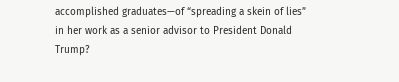accomplished graduates—of “spreading a skein of lies” in her work as a senior advisor to President Donald Trump?